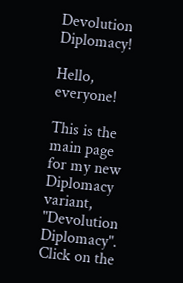Devolution Diplomacy!

Hello, everyone!

This is the main page for my new Diplomacy variant, "Devolution Diplomacy". Click on the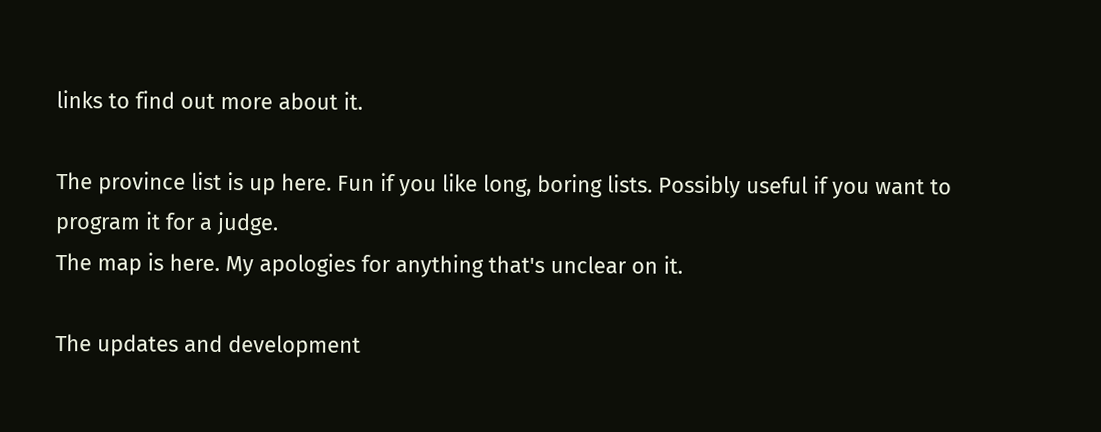links to find out more about it.

The province list is up here. Fun if you like long, boring lists. Possibly useful if you want to program it for a judge.
The map is here. My apologies for anything that's unclear on it.

The updates and development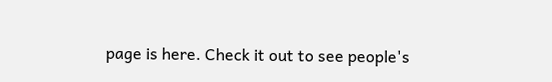page is here. Check it out to see people's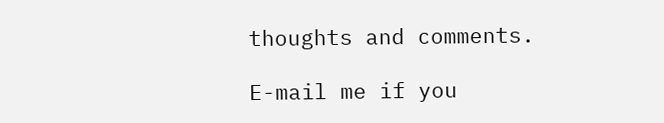thoughts and comments.

E-mail me if you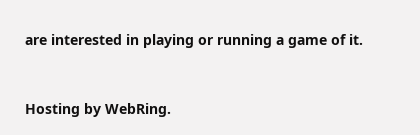are interested in playing or running a game of it.


Hosting by WebRing.